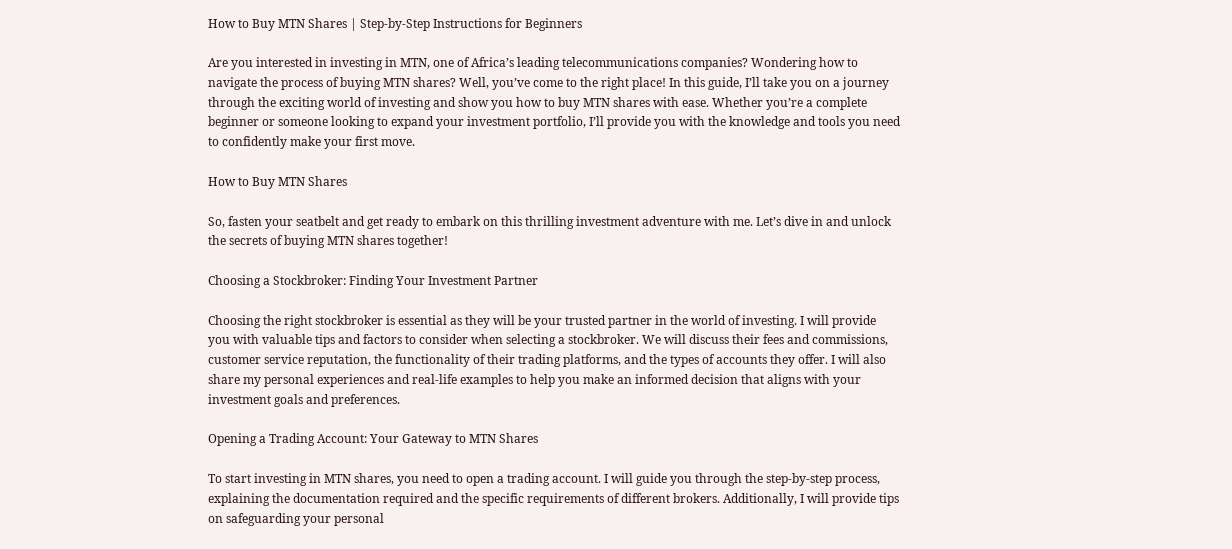How to Buy MTN Shares | Step-by-Step Instructions for Beginners

Are you interested in investing in MTN, one of Africa’s leading telecommunications companies? Wondering how to navigate the process of buying MTN shares? Well, you’ve come to the right place! In this guide, I’ll take you on a journey through the exciting world of investing and show you how to buy MTN shares with ease. Whether you’re a complete beginner or someone looking to expand your investment portfolio, I’ll provide you with the knowledge and tools you need to confidently make your first move.

How to Buy MTN Shares

So, fasten your seatbelt and get ready to embark on this thrilling investment adventure with me. Let’s dive in and unlock the secrets of buying MTN shares together!

Choosing a Stockbroker: Finding Your Investment Partner

Choosing the right stockbroker is essential as they will be your trusted partner in the world of investing. I will provide you with valuable tips and factors to consider when selecting a stockbroker. We will discuss their fees and commissions, customer service reputation, the functionality of their trading platforms, and the types of accounts they offer. I will also share my personal experiences and real-life examples to help you make an informed decision that aligns with your investment goals and preferences.

Opening a Trading Account: Your Gateway to MTN Shares

To start investing in MTN shares, you need to open a trading account. I will guide you through the step-by-step process, explaining the documentation required and the specific requirements of different brokers. Additionally, I will provide tips on safeguarding your personal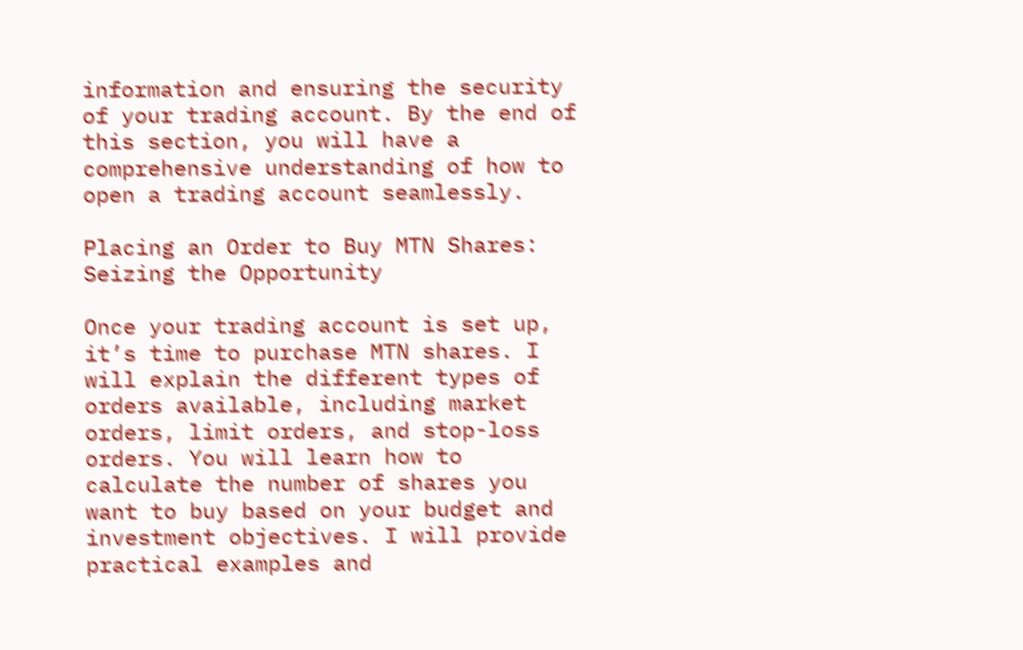information and ensuring the security of your trading account. By the end of this section, you will have a comprehensive understanding of how to open a trading account seamlessly.

Placing an Order to Buy MTN Shares: Seizing the Opportunity

Once your trading account is set up, it’s time to purchase MTN shares. I will explain the different types of orders available, including market orders, limit orders, and stop-loss orders. You will learn how to calculate the number of shares you want to buy based on your budget and investment objectives. I will provide practical examples and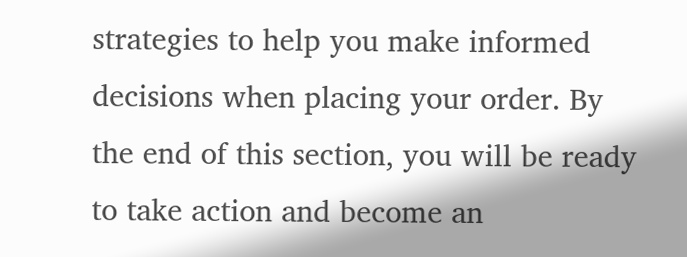strategies to help you make informed decisions when placing your order. By the end of this section, you will be ready to take action and become an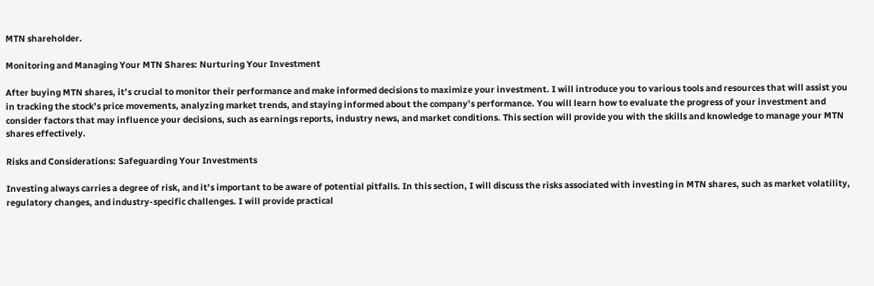MTN shareholder.

Monitoring and Managing Your MTN Shares: Nurturing Your Investment

After buying MTN shares, it’s crucial to monitor their performance and make informed decisions to maximize your investment. I will introduce you to various tools and resources that will assist you in tracking the stock’s price movements, analyzing market trends, and staying informed about the company’s performance. You will learn how to evaluate the progress of your investment and consider factors that may influence your decisions, such as earnings reports, industry news, and market conditions. This section will provide you with the skills and knowledge to manage your MTN shares effectively.

Risks and Considerations: Safeguarding Your Investments

Investing always carries a degree of risk, and it’s important to be aware of potential pitfalls. In this section, I will discuss the risks associated with investing in MTN shares, such as market volatility, regulatory changes, and industry-specific challenges. I will provide practical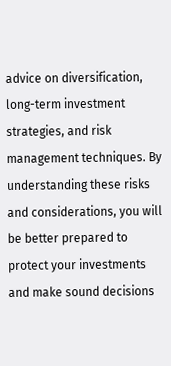advice on diversification, long-term investment strategies, and risk management techniques. By understanding these risks and considerations, you will be better prepared to protect your investments and make sound decisions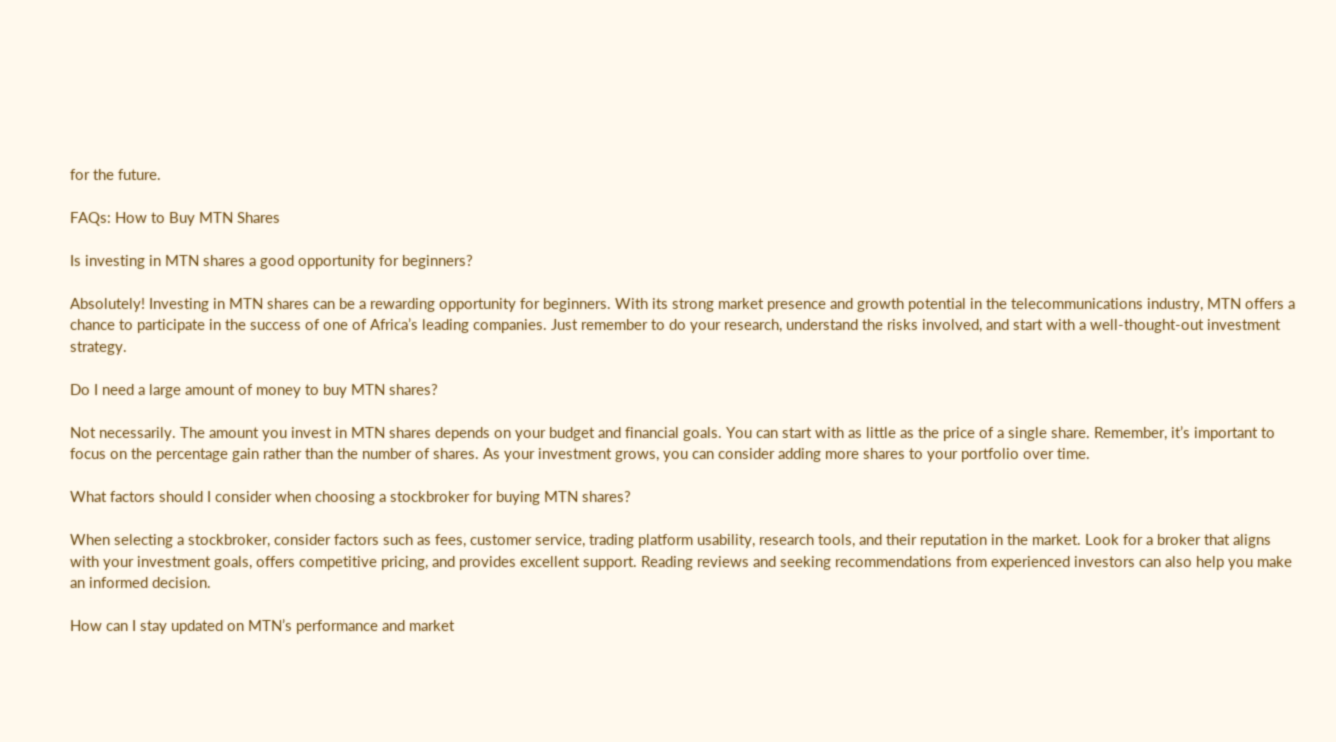for the future.

FAQs: How to Buy MTN Shares

Is investing in MTN shares a good opportunity for beginners?

Absolutely! Investing in MTN shares can be a rewarding opportunity for beginners. With its strong market presence and growth potential in the telecommunications industry, MTN offers a chance to participate in the success of one of Africa’s leading companies. Just remember to do your research, understand the risks involved, and start with a well-thought-out investment strategy.

Do I need a large amount of money to buy MTN shares?

Not necessarily. The amount you invest in MTN shares depends on your budget and financial goals. You can start with as little as the price of a single share. Remember, it’s important to focus on the percentage gain rather than the number of shares. As your investment grows, you can consider adding more shares to your portfolio over time.

What factors should I consider when choosing a stockbroker for buying MTN shares?

When selecting a stockbroker, consider factors such as fees, customer service, trading platform usability, research tools, and their reputation in the market. Look for a broker that aligns with your investment goals, offers competitive pricing, and provides excellent support. Reading reviews and seeking recommendations from experienced investors can also help you make an informed decision.

How can I stay updated on MTN’s performance and market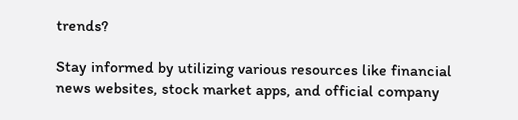trends?

Stay informed by utilizing various resources like financial news websites, stock market apps, and official company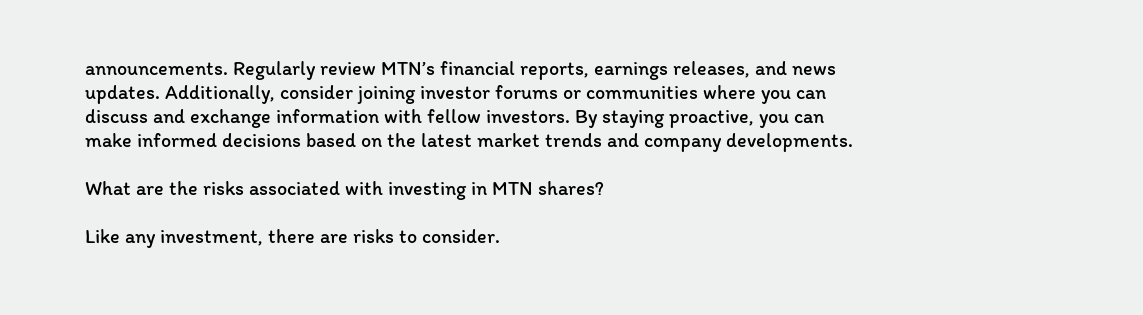announcements. Regularly review MTN’s financial reports, earnings releases, and news updates. Additionally, consider joining investor forums or communities where you can discuss and exchange information with fellow investors. By staying proactive, you can make informed decisions based on the latest market trends and company developments.

What are the risks associated with investing in MTN shares?

Like any investment, there are risks to consider.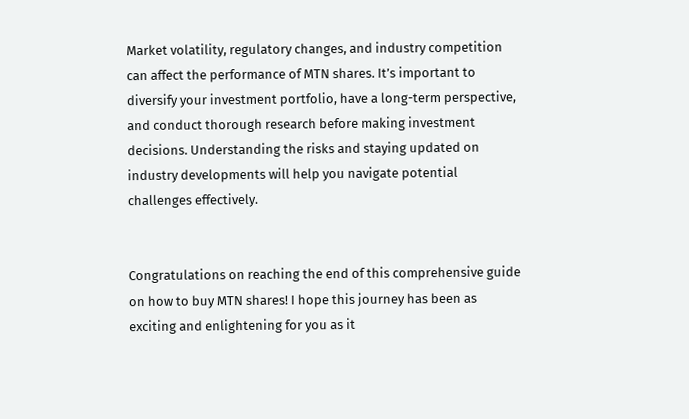Market volatility, regulatory changes, and industry competition can affect the performance of MTN shares. It’s important to diversify your investment portfolio, have a long-term perspective, and conduct thorough research before making investment decisions. Understanding the risks and staying updated on industry developments will help you navigate potential challenges effectively.


Congratulations on reaching the end of this comprehensive guide on how to buy MTN shares! I hope this journey has been as exciting and enlightening for you as it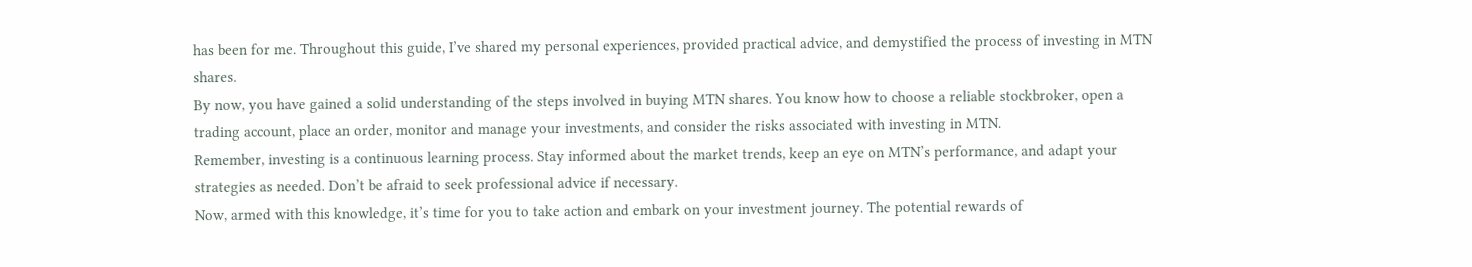has been for me. Throughout this guide, I’ve shared my personal experiences, provided practical advice, and demystified the process of investing in MTN shares.
By now, you have gained a solid understanding of the steps involved in buying MTN shares. You know how to choose a reliable stockbroker, open a trading account, place an order, monitor and manage your investments, and consider the risks associated with investing in MTN.
Remember, investing is a continuous learning process. Stay informed about the market trends, keep an eye on MTN’s performance, and adapt your strategies as needed. Don’t be afraid to seek professional advice if necessary.
Now, armed with this knowledge, it’s time for you to take action and embark on your investment journey. The potential rewards of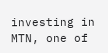investing in MTN, one of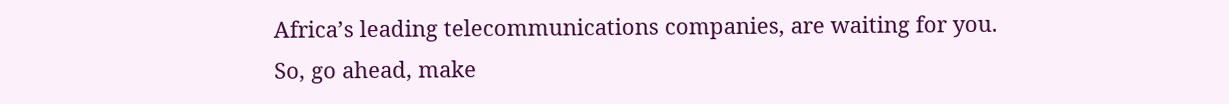Africa’s leading telecommunications companies, are waiting for you.
So, go ahead, make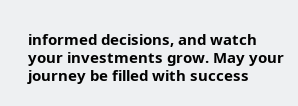informed decisions, and watch your investments grow. May your journey be filled with success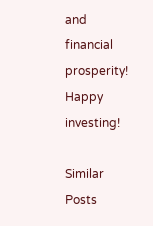and financial prosperity!
Happy investing!

Similar Posts